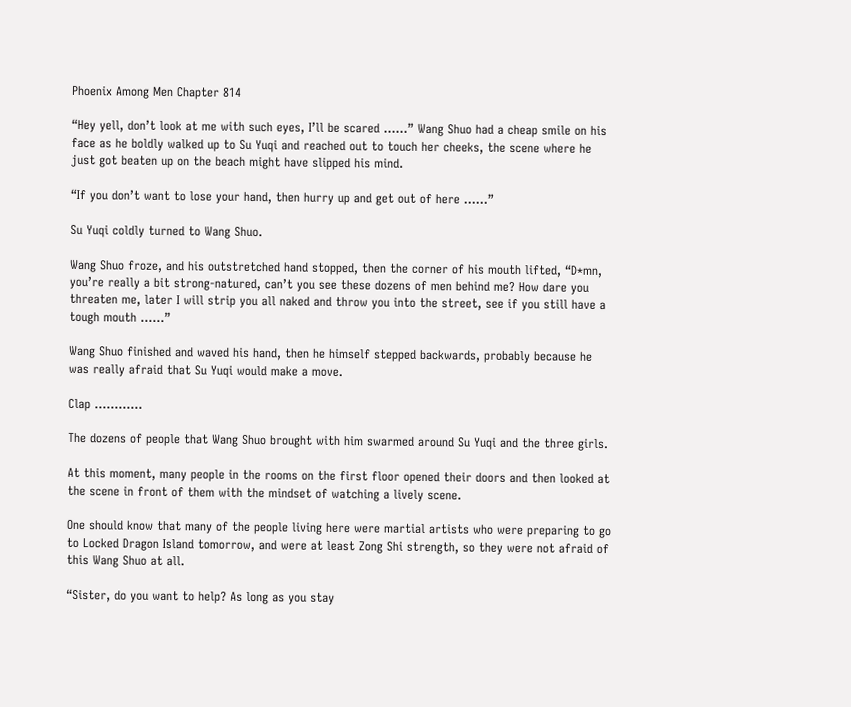Phoenix Among Men Chapter 814

“Hey yell, don’t look at me with such eyes, I’ll be scared ……” Wang Shuo had a cheap smile on his face as he boldly walked up to Su Yuqi and reached out to touch her cheeks, the scene where he just got beaten up on the beach might have slipped his mind.

“If you don’t want to lose your hand, then hurry up and get out of here ……”

Su Yuqi coldly turned to Wang Shuo.

Wang Shuo froze, and his outstretched hand stopped, then the corner of his mouth lifted, “D*mn, you’re really a bit strong-natured, can’t you see these dozens of men behind me? How dare you threaten me, later I will strip you all naked and throw you into the street, see if you still have a tough mouth ……”

Wang Shuo finished and waved his hand, then he himself stepped backwards, probably because he was really afraid that Su Yuqi would make a move.

Clap …………

The dozens of people that Wang Shuo brought with him swarmed around Su Yuqi and the three girls.

At this moment, many people in the rooms on the first floor opened their doors and then looked at the scene in front of them with the mindset of watching a lively scene.

One should know that many of the people living here were martial artists who were preparing to go to Locked Dragon Island tomorrow, and were at least Zong Shi strength, so they were not afraid of this Wang Shuo at all.

“Sister, do you want to help? As long as you stay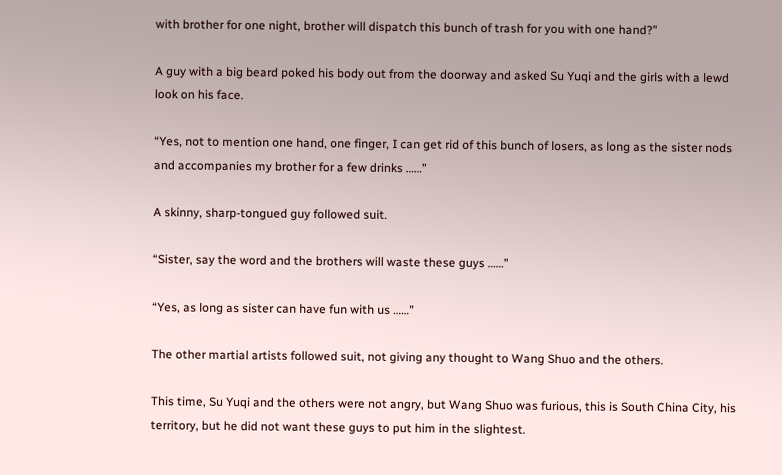with brother for one night, brother will dispatch this bunch of trash for you with one hand?”

A guy with a big beard poked his body out from the doorway and asked Su Yuqi and the girls with a lewd look on his face.

“Yes, not to mention one hand, one finger, I can get rid of this bunch of losers, as long as the sister nods and accompanies my brother for a few drinks ……”

A skinny, sharp-tongued guy followed suit.

“Sister, say the word and the brothers will waste these guys ……”

“Yes, as long as sister can have fun with us ……”

The other martial artists followed suit, not giving any thought to Wang Shuo and the others.

This time, Su Yuqi and the others were not angry, but Wang Shuo was furious, this is South China City, his territory, but he did not want these guys to put him in the slightest.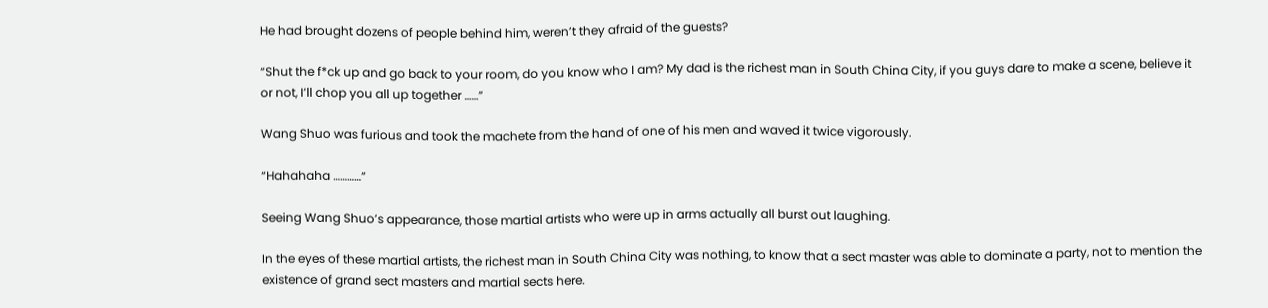He had brought dozens of people behind him, weren’t they afraid of the guests?

“Shut the f*ck up and go back to your room, do you know who I am? My dad is the richest man in South China City, if you guys dare to make a scene, believe it or not, I’ll chop you all up together ……”

Wang Shuo was furious and took the machete from the hand of one of his men and waved it twice vigorously.

“Hahahaha …………”

Seeing Wang Shuo’s appearance, those martial artists who were up in arms actually all burst out laughing.

In the eyes of these martial artists, the richest man in South China City was nothing, to know that a sect master was able to dominate a party, not to mention the existence of grand sect masters and martial sects here.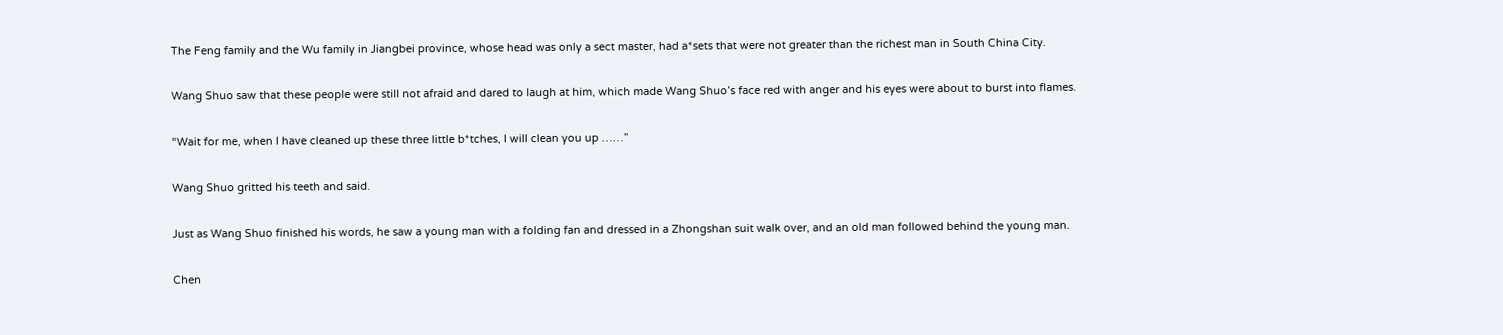The Feng family and the Wu family in Jiangbei province, whose head was only a sect master, had a*sets that were not greater than the richest man in South China City.

Wang Shuo saw that these people were still not afraid and dared to laugh at him, which made Wang Shuo’s face red with anger and his eyes were about to burst into flames.

“Wait for me, when I have cleaned up these three little b*tches, I will clean you up ……”

Wang Shuo gritted his teeth and said.

Just as Wang Shuo finished his words, he saw a young man with a folding fan and dressed in a Zhongshan suit walk over, and an old man followed behind the young man.

Chen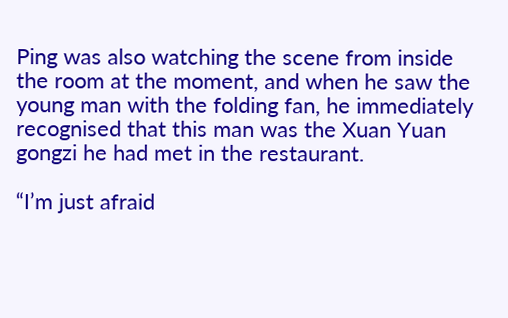Ping was also watching the scene from inside the room at the moment, and when he saw the young man with the folding fan, he immediately recognised that this man was the Xuan Yuan gongzi he had met in the restaurant.

“I’m just afraid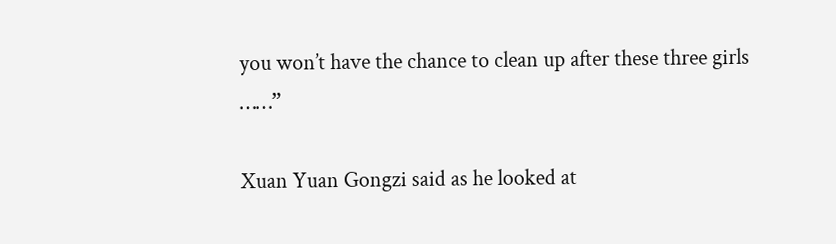you won’t have the chance to clean up after these three girls ……”

Xuan Yuan Gongzi said as he looked at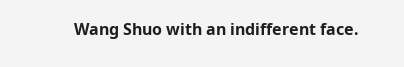Wang Shuo with an indifferent face.